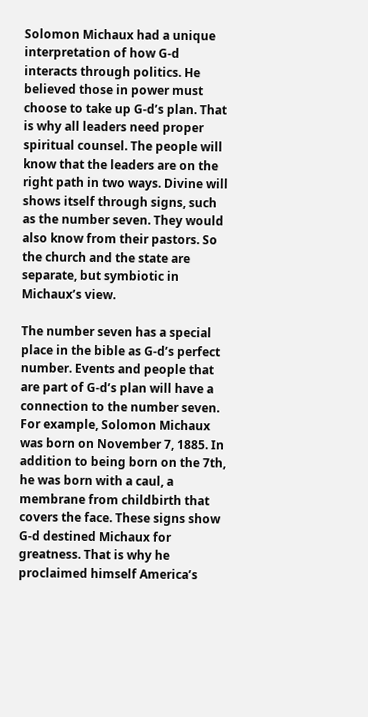Solomon Michaux had a unique interpretation of how G-d interacts through politics. He believed those in power must choose to take up G-d’s plan. That is why all leaders need proper spiritual counsel. The people will know that the leaders are on the right path in two ways. Divine will shows itself through signs, such as the number seven. They would also know from their pastors. So the church and the state are separate, but symbiotic in Michaux’s view.

The number seven has a special place in the bible as G-d’s perfect number. Events and people that are part of G-d’s plan will have a connection to the number seven. For example, Solomon Michaux was born on November 7, 1885. In addition to being born on the 7th, he was born with a caul, a membrane from childbirth that covers the face. These signs show G-d destined Michaux for greatness. That is why he proclaimed himself America’s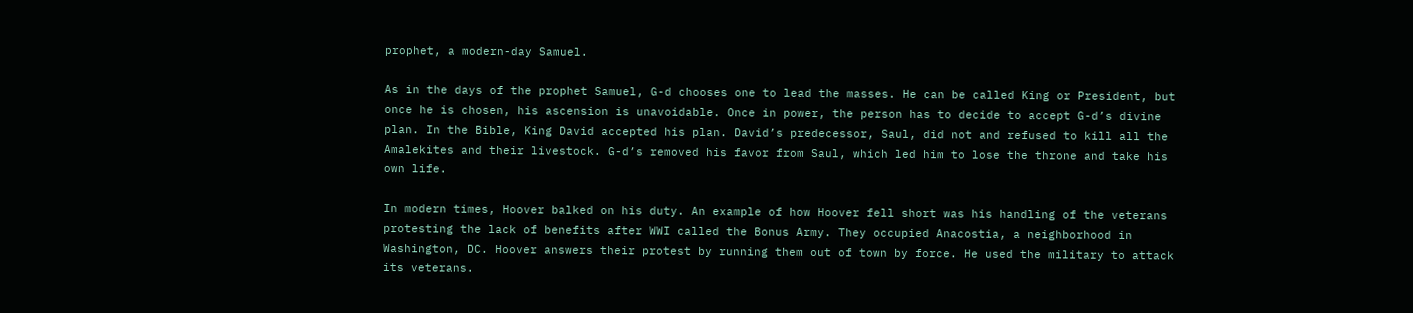prophet, a modern-day Samuel.

As in the days of the prophet Samuel, G-d chooses one to lead the masses. He can be called King or President, but once he is chosen, his ascension is unavoidable. Once in power, the person has to decide to accept G-d’s divine plan. In the Bible, King David accepted his plan. David’s predecessor, Saul, did not and refused to kill all the Amalekites and their livestock. G-d’s removed his favor from Saul, which led him to lose the throne and take his own life.

In modern times, Hoover balked on his duty. An example of how Hoover fell short was his handling of the veterans protesting the lack of benefits after WWI called the Bonus Army. They occupied Anacostia, a neighborhood in Washington, DC. Hoover answers their protest by running them out of town by force. He used the military to attack its veterans.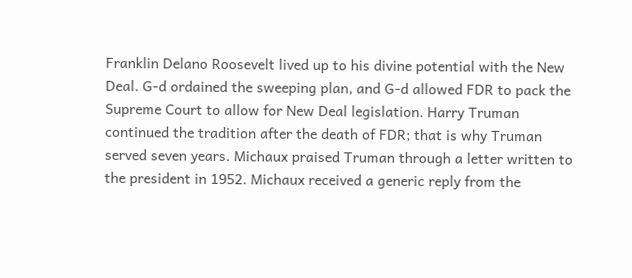Franklin Delano Roosevelt lived up to his divine potential with the New Deal. G-d ordained the sweeping plan, and G-d allowed FDR to pack the Supreme Court to allow for New Deal legislation. Harry Truman continued the tradition after the death of FDR; that is why Truman served seven years. Michaux praised Truman through a letter written to the president in 1952. Michaux received a generic reply from the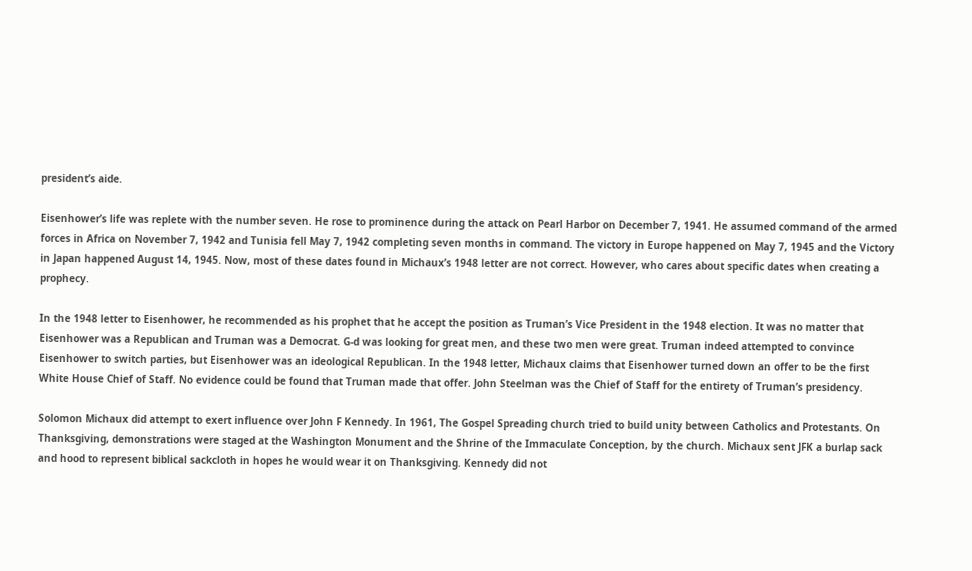president’s aide.

Eisenhower’s life was replete with the number seven. He rose to prominence during the attack on Pearl Harbor on December 7, 1941. He assumed command of the armed forces in Africa on November 7, 1942 and Tunisia fell May 7, 1942 completing seven months in command. The victory in Europe happened on May 7, 1945 and the Victory in Japan happened August 14, 1945. Now, most of these dates found in Michaux’s 1948 letter are not correct. However, who cares about specific dates when creating a prophecy.

In the 1948 letter to Eisenhower, he recommended as his prophet that he accept the position as Truman’s Vice President in the 1948 election. It was no matter that Eisenhower was a Republican and Truman was a Democrat. G-d was looking for great men, and these two men were great. Truman indeed attempted to convince Eisenhower to switch parties, but Eisenhower was an ideological Republican. In the 1948 letter, Michaux claims that Eisenhower turned down an offer to be the first White House Chief of Staff. No evidence could be found that Truman made that offer. John Steelman was the Chief of Staff for the entirety of Truman’s presidency.

Solomon Michaux did attempt to exert influence over John F Kennedy. In 1961, The Gospel Spreading church tried to build unity between Catholics and Protestants. On Thanksgiving, demonstrations were staged at the Washington Monument and the Shrine of the Immaculate Conception, by the church. Michaux sent JFK a burlap sack and hood to represent biblical sackcloth in hopes he would wear it on Thanksgiving. Kennedy did not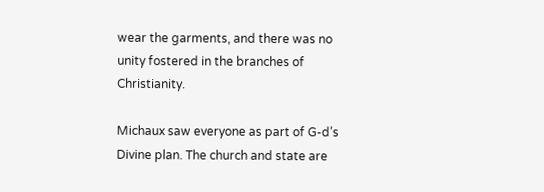wear the garments, and there was no unity fostered in the branches of Christianity.

Michaux saw everyone as part of G-d’s Divine plan. The church and state are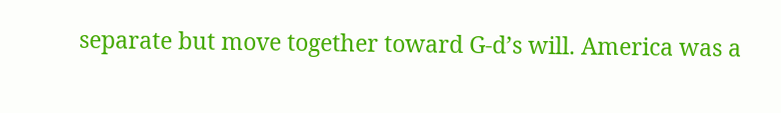separate but move together toward G-d’s will. America was a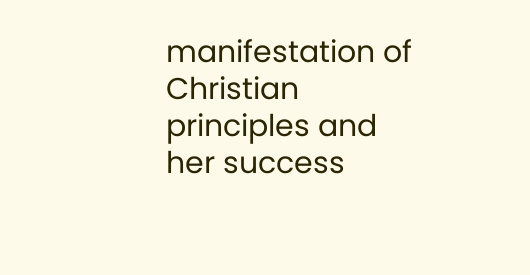manifestation of Christian principles and her success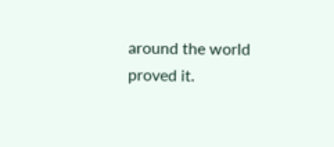around the world proved it.